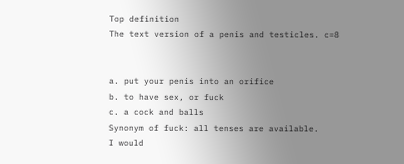Top definition
The text version of a penis and testicles. c=8


a. put your penis into an orifice
b. to have sex, or fuck
c. a cock and balls
Synonym of fuck: all tenses are available.
I would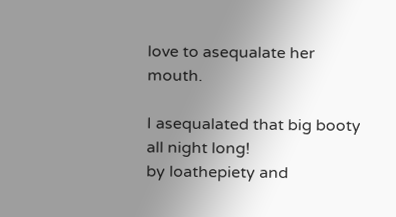love to asequalate her mouth.

I asequalated that big booty all night long!
by loathepiety and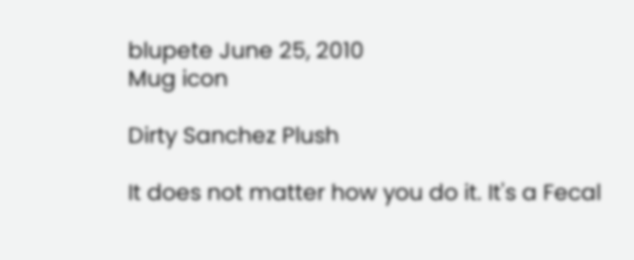blupete June 25, 2010
Mug icon

Dirty Sanchez Plush

It does not matter how you do it. It's a Fecal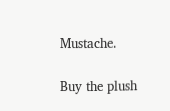Mustache.

Buy the plush